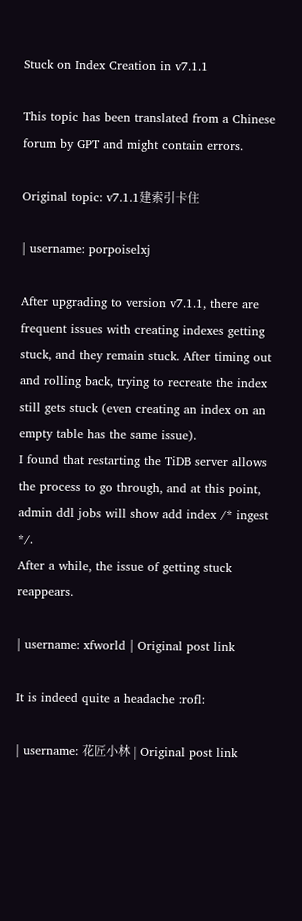Stuck on Index Creation in v7.1.1

This topic has been translated from a Chinese forum by GPT and might contain errors.

Original topic: v7.1.1建索引卡住

| username: porpoiselxj

After upgrading to version v7.1.1, there are frequent issues with creating indexes getting stuck, and they remain stuck. After timing out and rolling back, trying to recreate the index still gets stuck (even creating an index on an empty table has the same issue).
I found that restarting the TiDB server allows the process to go through, and at this point, admin ddl jobs will show add index /* ingest */.
After a while, the issue of getting stuck reappears.

| username: xfworld | Original post link

It is indeed quite a headache :rofl:

| username: 花匠小林 | Original post link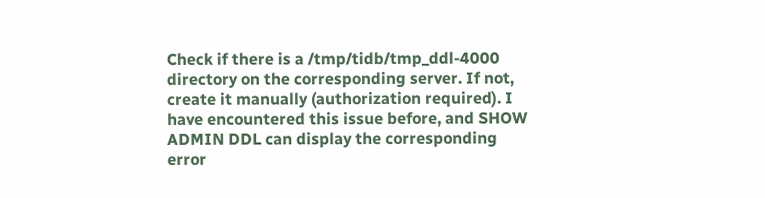Check if there is a /tmp/tidb/tmp_ddl-4000 directory on the corresponding server. If not, create it manually (authorization required). I have encountered this issue before, and SHOW ADMIN DDL can display the corresponding error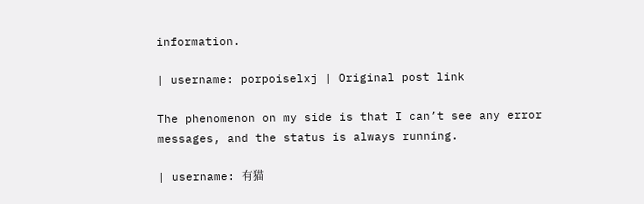information.

| username: porpoiselxj | Original post link

The phenomenon on my side is that I can’t see any error messages, and the status is always running.

| username: 有猫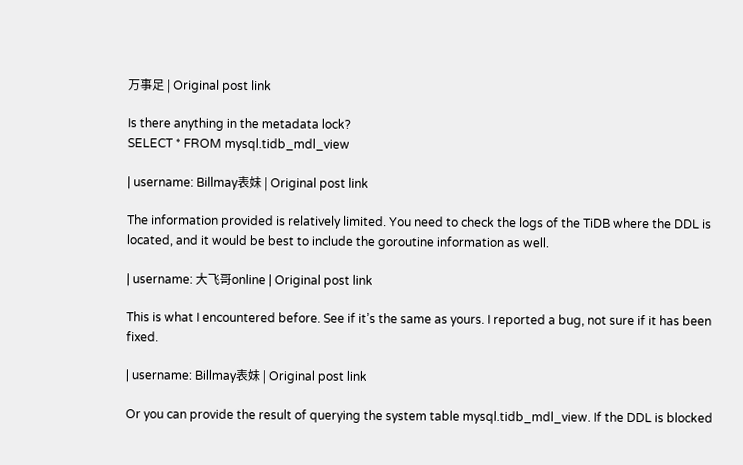万事足 | Original post link

Is there anything in the metadata lock?
SELECT * FROM mysql.tidb_mdl_view

| username: Billmay表妹 | Original post link

The information provided is relatively limited. You need to check the logs of the TiDB where the DDL is located, and it would be best to include the goroutine information as well.

| username: 大飞哥online | Original post link

This is what I encountered before. See if it’s the same as yours. I reported a bug, not sure if it has been fixed.

| username: Billmay表妹 | Original post link

Or you can provide the result of querying the system table mysql.tidb_mdl_view. If the DDL is blocked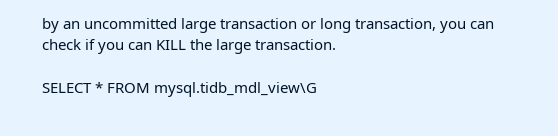by an uncommitted large transaction or long transaction, you can check if you can KILL the large transaction.

SELECT * FROM mysql.tidb_mdl_view\G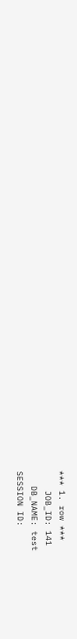*** 1. row ***
    JOB_ID: 141
   DB_NAME: test
SESSION ID: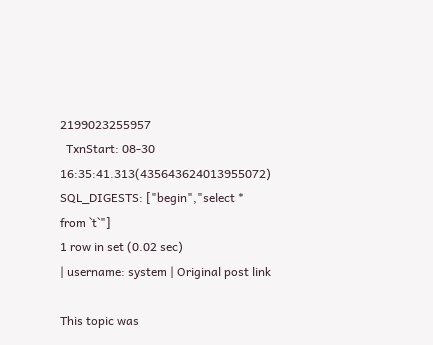2199023255957
  TxnStart: 08-30 16:35:41.313(435643624013955072)
SQL_DIGESTS: ["begin","select * from `t`"]
1 row in set (0.02 sec)
| username: system | Original post link

This topic was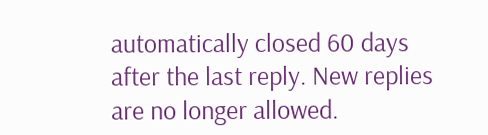automatically closed 60 days after the last reply. New replies are no longer allowed.